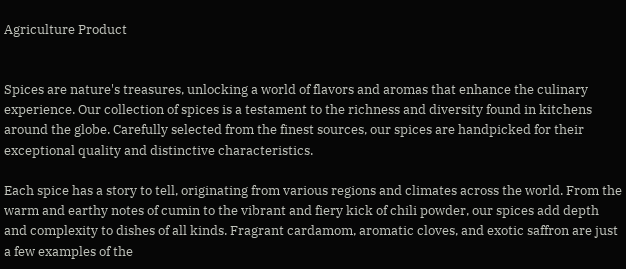Agriculture Product


Spices are nature's treasures, unlocking a world of flavors and aromas that enhance the culinary experience. Our collection of spices is a testament to the richness and diversity found in kitchens around the globe. Carefully selected from the finest sources, our spices are handpicked for their exceptional quality and distinctive characteristics.

Each spice has a story to tell, originating from various regions and climates across the world. From the warm and earthy notes of cumin to the vibrant and fiery kick of chili powder, our spices add depth and complexity to dishes of all kinds. Fragrant cardamom, aromatic cloves, and exotic saffron are just a few examples of the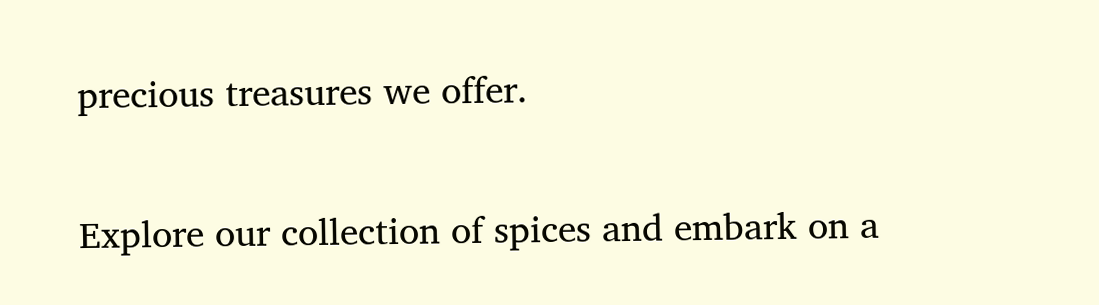precious treasures we offer.

Explore our collection of spices and embark on a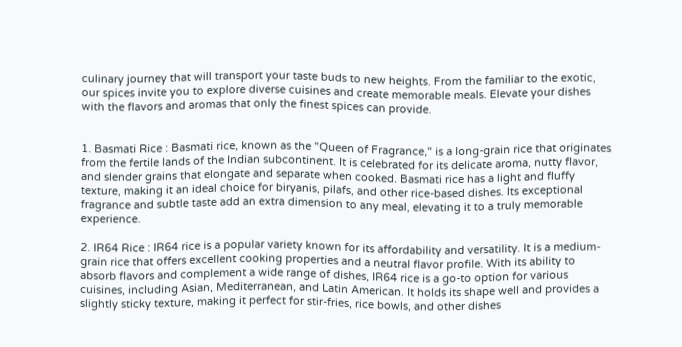culinary journey that will transport your taste buds to new heights. From the familiar to the exotic, our spices invite you to explore diverse cuisines and create memorable meals. Elevate your dishes with the flavors and aromas that only the finest spices can provide.


1. Basmati Rice : Basmati rice, known as the "Queen of Fragrance," is a long-grain rice that originates from the fertile lands of the Indian subcontinent. It is celebrated for its delicate aroma, nutty flavor, and slender grains that elongate and separate when cooked. Basmati rice has a light and fluffy texture, making it an ideal choice for biryanis, pilafs, and other rice-based dishes. Its exceptional fragrance and subtle taste add an extra dimension to any meal, elevating it to a truly memorable experience.

2. IR64 Rice : IR64 rice is a popular variety known for its affordability and versatility. It is a medium-grain rice that offers excellent cooking properties and a neutral flavor profile. With its ability to absorb flavors and complement a wide range of dishes, IR64 rice is a go-to option for various cuisines, including Asian, Mediterranean, and Latin American. It holds its shape well and provides a slightly sticky texture, making it perfect for stir-fries, rice bowls, and other dishes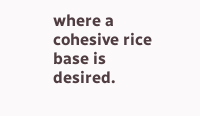where a cohesive rice base is desired.